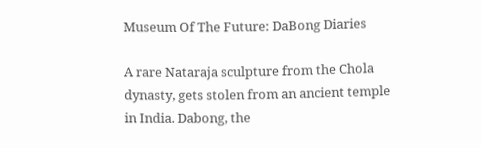Museum Of The Future: DaBong Diaries

A rare Nataraja sculpture from the Chola dynasty, gets stolen from an ancient temple in India. Dabong, the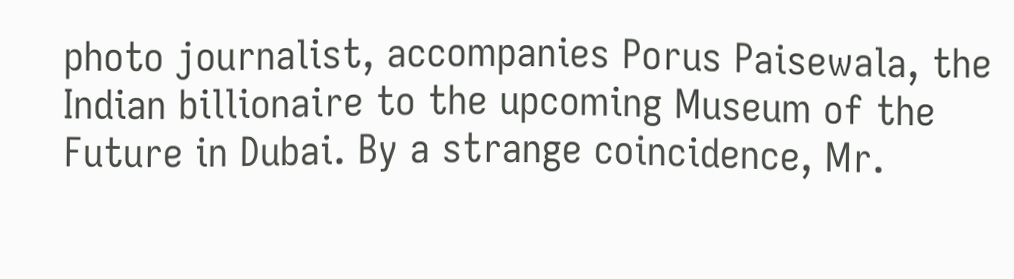photo journalist, accompanies Porus Paisewala, the Indian billionaire to the upcoming Museum of the Future in Dubai. By a strange coincidence, Mr.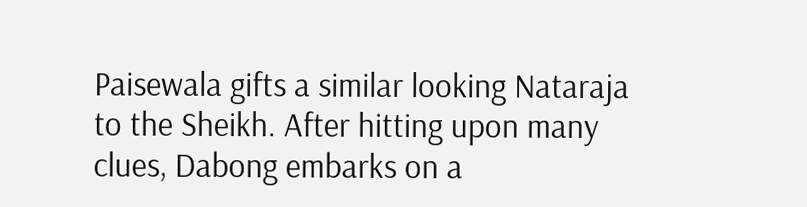Paisewala gifts a similar looking Nataraja to the Sheikh. After hitting upon many clues, Dabong embarks on a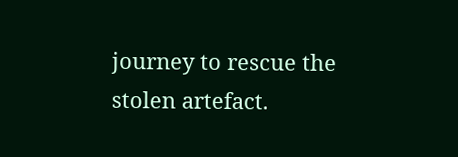journey to rescue the stolen artefact.